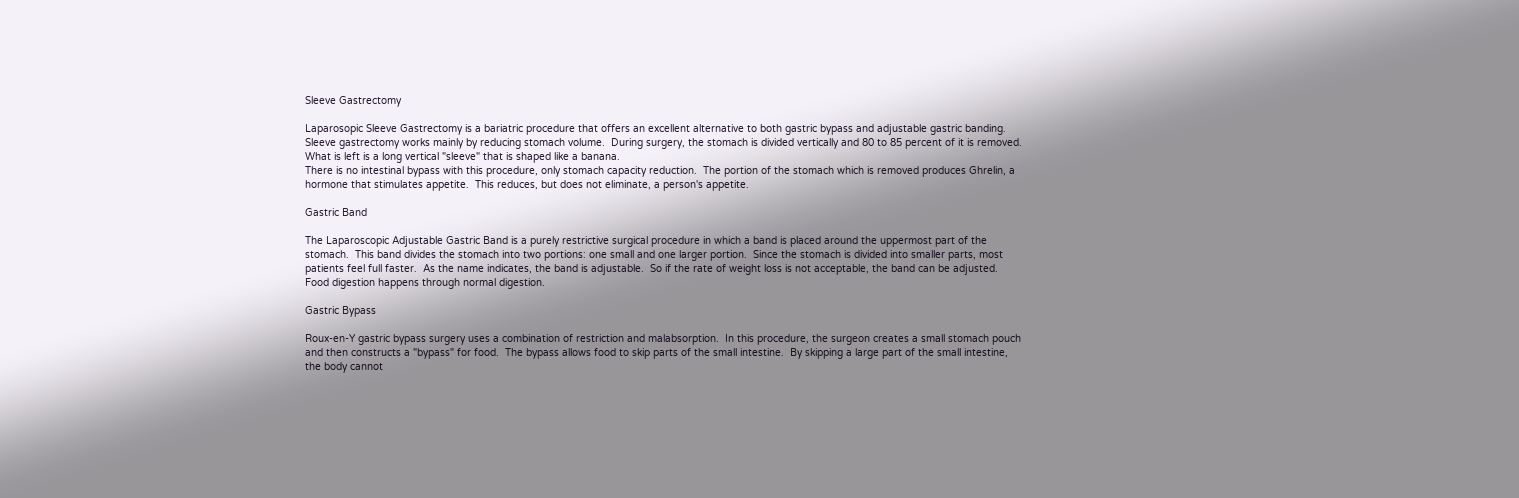Sleeve Gastrectomy

Laparosopic Sleeve Gastrectomy is a bariatric procedure that offers an excellent alternative to both gastric bypass and adjustable gastric banding.  Sleeve gastrectomy works mainly by reducing stomach volume.  During surgery, the stomach is divided vertically and 80 to 85 percent of it is removed.  What is left is a long vertical "sleeve" that is shaped like a banana.
There is no intestinal bypass with this procedure, only stomach capacity reduction.  The portion of the stomach which is removed produces Ghrelin, a hormone that stimulates appetite.  This reduces, but does not eliminate, a person's appetite.

Gastric Band

The Laparoscopic Adjustable Gastric Band is a purely restrictive surgical procedure in which a band is placed around the uppermost part of the stomach.  This band divides the stomach into two portions: one small and one larger portion.  Since the stomach is divided into smaller parts, most patients feel full faster.  As the name indicates, the band is adjustable.  So if the rate of weight loss is not acceptable, the band can be adjusted.  Food digestion happens through normal digestion.

Gastric Bypass

Roux-en-Y gastric bypass surgery uses a combination of restriction and malabsorption.  In this procedure, the surgeon creates a small stomach pouch and then constructs a "bypass" for food.  The bypass allows food to skip parts of the small intestine.  By skipping a large part of the small intestine, the body cannot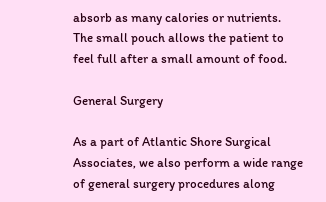absorb as many calories or nutrients.  The small pouch allows the patient to feel full after a small amount of food.

General Surgery

As a part of Atlantic Shore Surgical Associates, we also perform a wide range of general surgery procedures along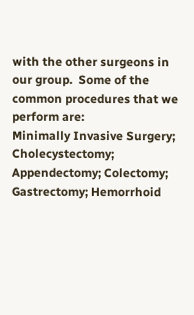with the other surgeons in our group.  Some of the common procedures that we perform are:
Minimally Invasive Surgery; Cholecystectomy; Appendectomy; Colectomy; Gastrectomy; Hemorrhoid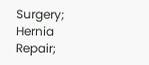Surgery; Hernia Repair;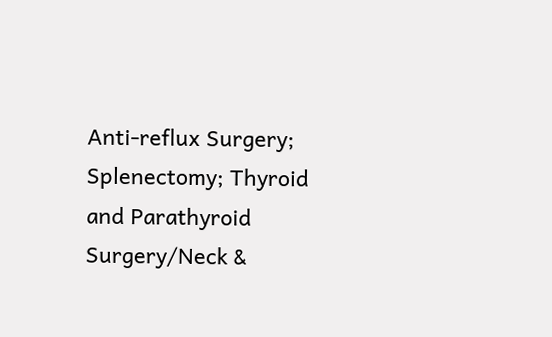Anti-reflux Surgery;  Splenectomy; Thyroid and Parathyroid Surgery/Neck &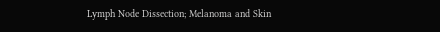Lymph Node Dissection; Melanoma and Skin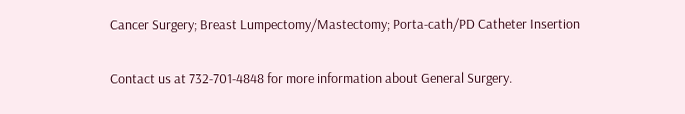Cancer Surgery; Breast Lumpectomy/Mastectomy; Porta-cath/PD Catheter Insertion

Contact us at 732-701-4848 for more information about General Surgery.